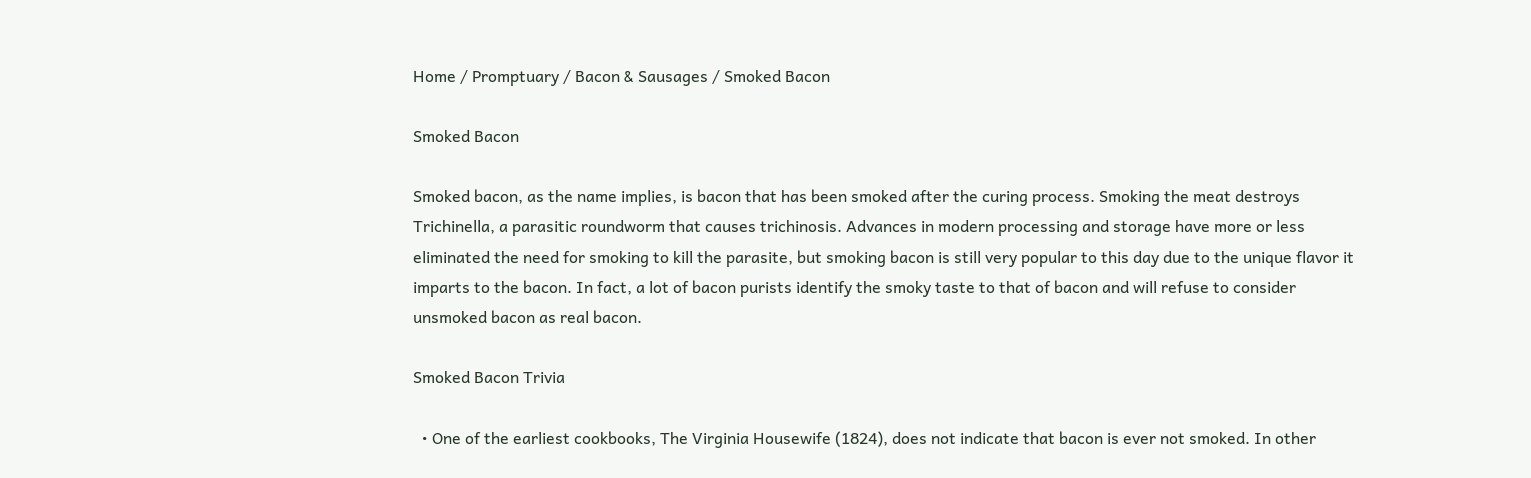Home / Promptuary / Bacon & Sausages / Smoked Bacon

Smoked Bacon

Smoked bacon, as the name implies, is bacon that has been smoked after the curing process. Smoking the meat destroys Trichinella, a parasitic roundworm that causes trichinosis. Advances in modern processing and storage have more or less eliminated the need for smoking to kill the parasite, but smoking bacon is still very popular to this day due to the unique flavor it imparts to the bacon. In fact, a lot of bacon purists identify the smoky taste to that of bacon and will refuse to consider unsmoked bacon as real bacon.

Smoked Bacon Trivia

  • One of the earliest cookbooks, The Virginia Housewife (1824), does not indicate that bacon is ever not smoked. In other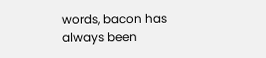words, bacon has always been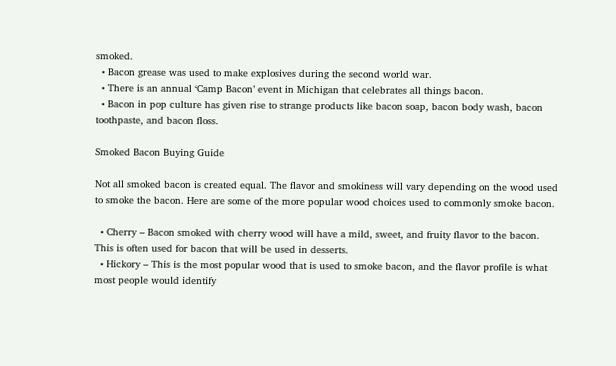smoked.
  • Bacon grease was used to make explosives during the second world war.
  • There is an annual ‘Camp Bacon’ event in Michigan that celebrates all things bacon.
  • Bacon in pop culture has given rise to strange products like bacon soap, bacon body wash, bacon toothpaste, and bacon floss.

Smoked Bacon Buying Guide

Not all smoked bacon is created equal. The flavor and smokiness will vary depending on the wood used to smoke the bacon. Here are some of the more popular wood choices used to commonly smoke bacon.

  • Cherry – Bacon smoked with cherry wood will have a mild, sweet, and fruity flavor to the bacon. This is often used for bacon that will be used in desserts.
  • Hickory – This is the most popular wood that is used to smoke bacon, and the flavor profile is what most people would identify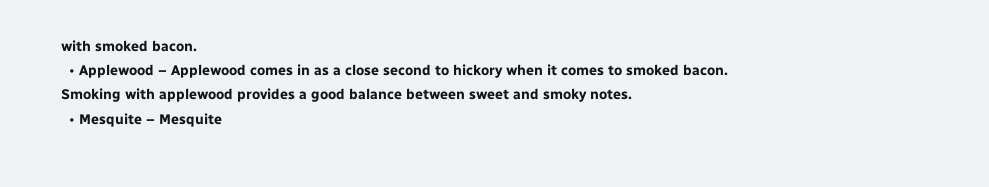with smoked bacon.
  • Applewood – Applewood comes in as a close second to hickory when it comes to smoked bacon. Smoking with applewood provides a good balance between sweet and smoky notes.
  • Mesquite – Mesquite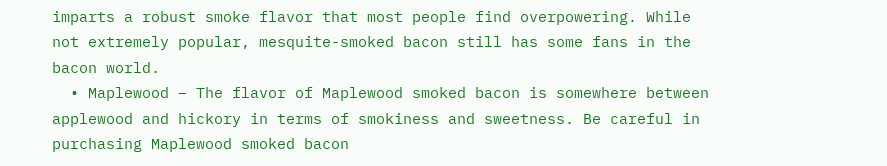imparts a robust smoke flavor that most people find overpowering. While not extremely popular, mesquite-smoked bacon still has some fans in the bacon world.
  • Maplewood – The flavor of Maplewood smoked bacon is somewhere between applewood and hickory in terms of smokiness and sweetness. Be careful in purchasing Maplewood smoked bacon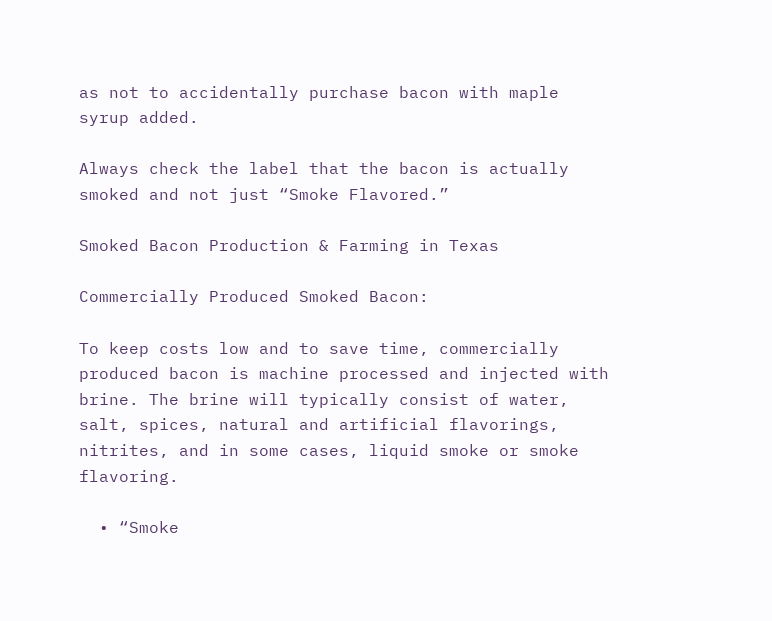as not to accidentally purchase bacon with maple syrup added.

Always check the label that the bacon is actually smoked and not just “Smoke Flavored.”

Smoked Bacon Production & Farming in Texas

Commercially Produced Smoked Bacon:

To keep costs low and to save time, commercially produced bacon is machine processed and injected with brine. The brine will typically consist of water, salt, spices, natural and artificial flavorings, nitrites, and in some cases, liquid smoke or smoke flavoring.

  • “Smoke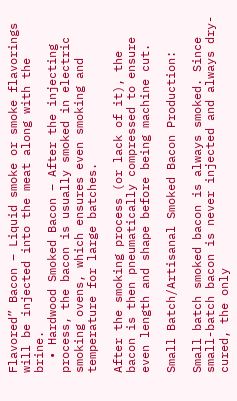Flavored” Bacon – Liquid smoke or smoke flavorings will be injected into the meat along with the brine.
  • Hardwood Smoked Bacon – After the injecting process, the bacon is usually smoked in electric smoking ovens, which ensures even smoking and temperature for large batches.

After the smoking process (or lack of it), the bacon is then pneumatically compressed to ensure even length and shape before being machine cut.

Small Batch/Artisanal Smoked Bacon Production:

Small batch smoked bacon is always smoked. Since small-batch bacon is never injected and always dry-cured, the only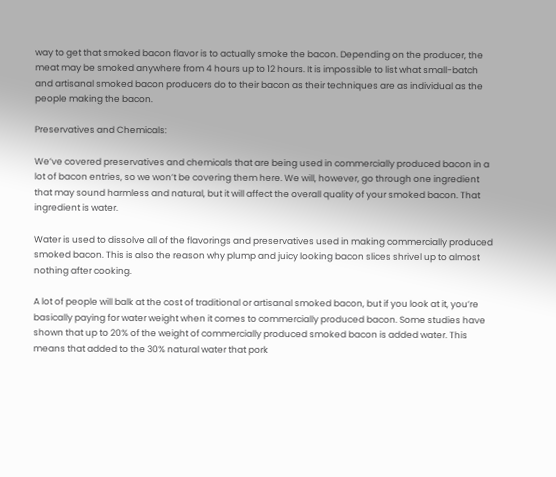way to get that smoked bacon flavor is to actually smoke the bacon. Depending on the producer, the meat may be smoked anywhere from 4 hours up to 12 hours. It is impossible to list what small-batch and artisanal smoked bacon producers do to their bacon as their techniques are as individual as the people making the bacon.

Preservatives and Chemicals:

We’ve covered preservatives and chemicals that are being used in commercially produced bacon in a lot of bacon entries, so we won’t be covering them here. We will, however, go through one ingredient that may sound harmless and natural, but it will affect the overall quality of your smoked bacon. That ingredient is water.

Water is used to dissolve all of the flavorings and preservatives used in making commercially produced smoked bacon. This is also the reason why plump and juicy looking bacon slices shrivel up to almost nothing after cooking.

A lot of people will balk at the cost of traditional or artisanal smoked bacon, but if you look at it, you’re basically paying for water weight when it comes to commercially produced bacon. Some studies have shown that up to 20% of the weight of commercially produced smoked bacon is added water. This means that added to the 30% natural water that pork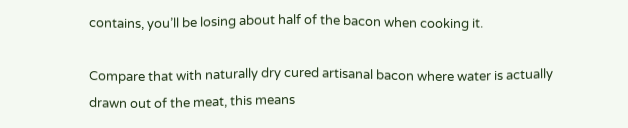contains, you’ll be losing about half of the bacon when cooking it.

Compare that with naturally dry cured artisanal bacon where water is actually drawn out of the meat, this means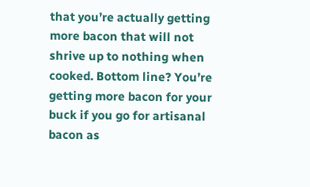that you’re actually getting more bacon that will not shrive up to nothing when cooked. Bottom line? You’re getting more bacon for your buck if you go for artisanal bacon as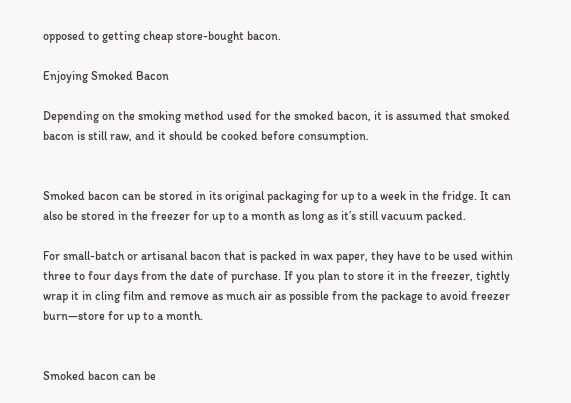opposed to getting cheap store-bought bacon.

Enjoying Smoked Bacon

Depending on the smoking method used for the smoked bacon, it is assumed that smoked bacon is still raw, and it should be cooked before consumption.


Smoked bacon can be stored in its original packaging for up to a week in the fridge. It can also be stored in the freezer for up to a month as long as it’s still vacuum packed.

For small-batch or artisanal bacon that is packed in wax paper, they have to be used within three to four days from the date of purchase. If you plan to store it in the freezer, tightly wrap it in cling film and remove as much air as possible from the package to avoid freezer burn—store for up to a month.


Smoked bacon can be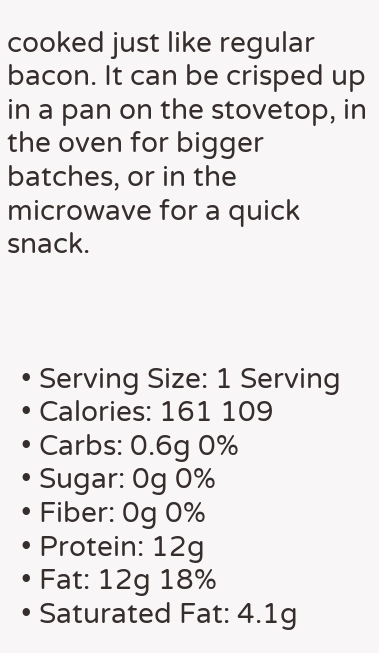cooked just like regular bacon. It can be crisped up in a pan on the stovetop, in the oven for bigger batches, or in the microwave for a quick snack.



  • Serving Size: 1 Serving
  • Calories: 161 109
  • Carbs: 0.6g 0%
  • Sugar: 0g 0%
  • Fiber: 0g 0%
  • Protein: 12g
  • Fat: 12g 18%
  • Saturated Fat: 4.1g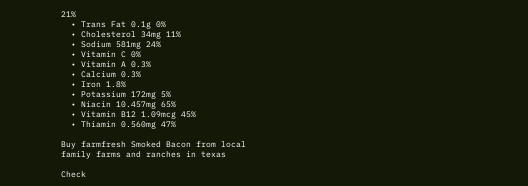21%
  • Trans Fat 0.1g 0%
  • Cholesterol 34mg 11%
  • Sodium 581mg 24%
  • Vitamin C 0%
  • Vitamin A 0.3%
  • Calcium 0.3%
  • Iron 1.8%
  • Potassium 172mg 5%
  • Niacin 10.457mg 65%
  • Vitamin B12 1.09mcg 45%
  • Thiamin 0.560mg 47%

Buy farmfresh Smoked Bacon from local family farms and ranches in texas

Check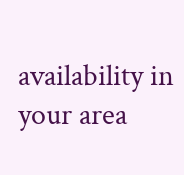availability in your area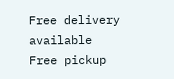Free delivery available
Free pickup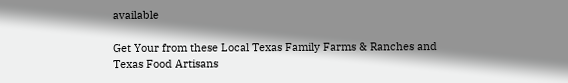available

Get Your from these Local Texas Family Farms & Ranches and Texas Food Artisans